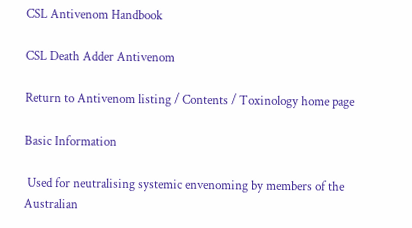CSL Antivenom Handbook

CSL Death Adder Antivenom

Return to Antivenom listing / Contents / Toxinology home page

Basic Information

 Used for neutralising systemic envenoming by members of the Australian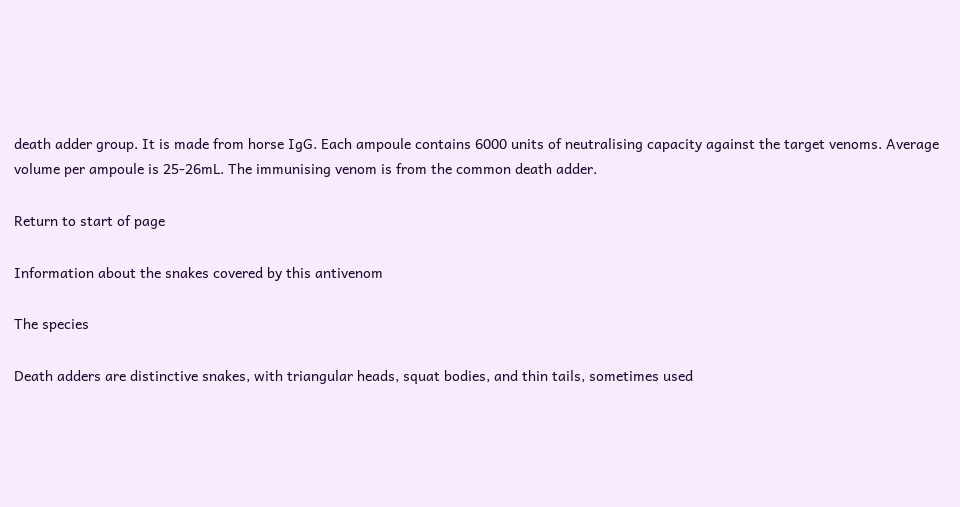death adder group. It is made from horse IgG. Each ampoule contains 6000 units of neutralising capacity against the target venoms. Average volume per ampoule is 25-26mL. The immunising venom is from the common death adder.

Return to start of page

Information about the snakes covered by this antivenom

The species

Death adders are distinctive snakes, with triangular heads, squat bodies, and thin tails, sometimes used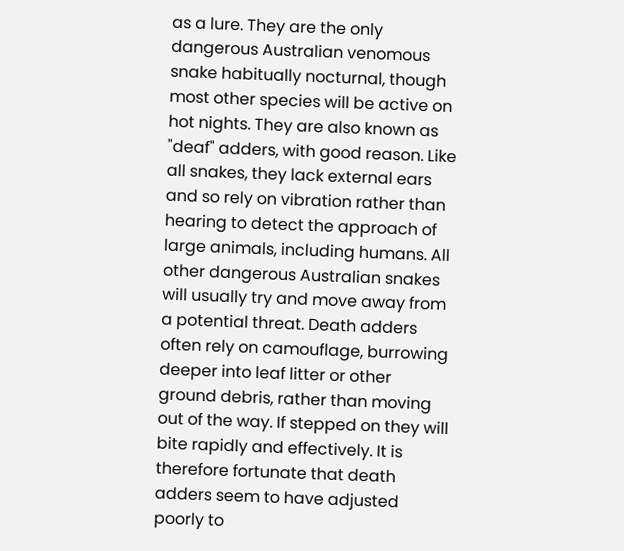as a lure. They are the only dangerous Australian venomous snake habitually nocturnal, though most other species will be active on hot nights. They are also known as "deaf" adders, with good reason. Like all snakes, they lack external ears and so rely on vibration rather than hearing to detect the approach of large animals, including humans. All other dangerous Australian snakes will usually try and move away from a potential threat. Death adders often rely on camouflage, burrowing deeper into leaf litter or other ground debris, rather than moving out of the way. If stepped on they will bite rapidly and effectively. It is therefore fortunate that death adders seem to have adjusted poorly to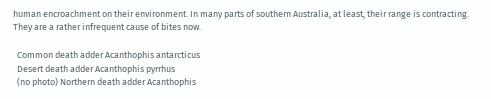human encroachment on their environment. In many parts of southern Australia, at least, their range is contracting. They are a rather infrequent cause of bites now.

  Common death adder Acanthophis antarcticus
  Desert death adder Acanthophis pyrrhus
  (no photo) Northern death adder Acanthophis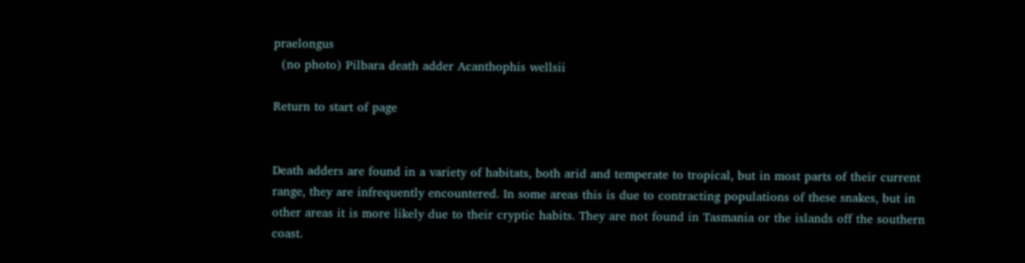praelongus
  (no photo) Pilbara death adder Acanthophis wellsii

Return to start of page


Death adders are found in a variety of habitats, both arid and temperate to tropical, but in most parts of their current range, they are infrequently encountered. In some areas this is due to contracting populations of these snakes, but in other areas it is more likely due to their cryptic habits. They are not found in Tasmania or the islands off the southern coast.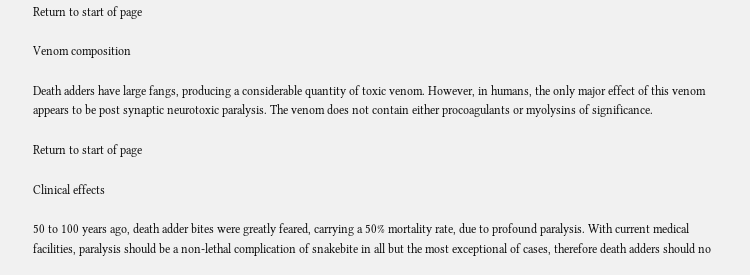Return to start of page

Venom composition

Death adders have large fangs, producing a considerable quantity of toxic venom. However, in humans, the only major effect of this venom appears to be post synaptic neurotoxic paralysis. The venom does not contain either procoagulants or myolysins of significance.

Return to start of page

Clinical effects

50 to 100 years ago, death adder bites were greatly feared, carrying a 50% mortality rate, due to profound paralysis. With current medical facilities, paralysis should be a non-lethal complication of snakebite in all but the most exceptional of cases, therefore death adders should no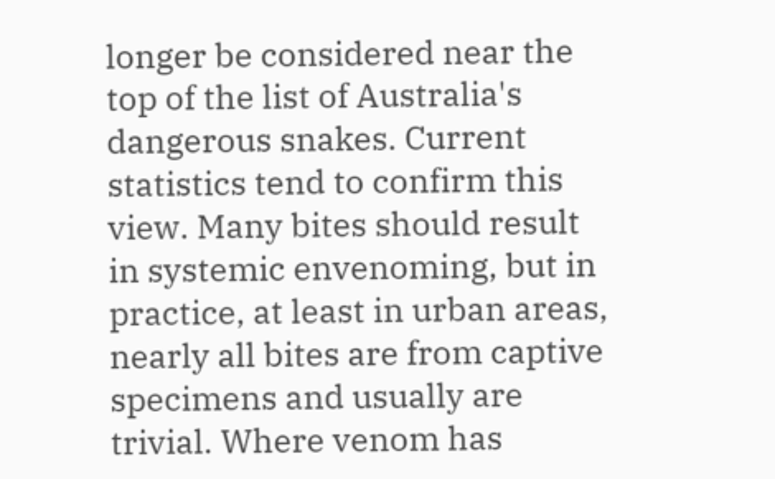longer be considered near the top of the list of Australia's dangerous snakes. Current statistics tend to confirm this view. Many bites should result in systemic envenoming, but in practice, at least in urban areas, nearly all bites are from captive specimens and usually are trivial. Where venom has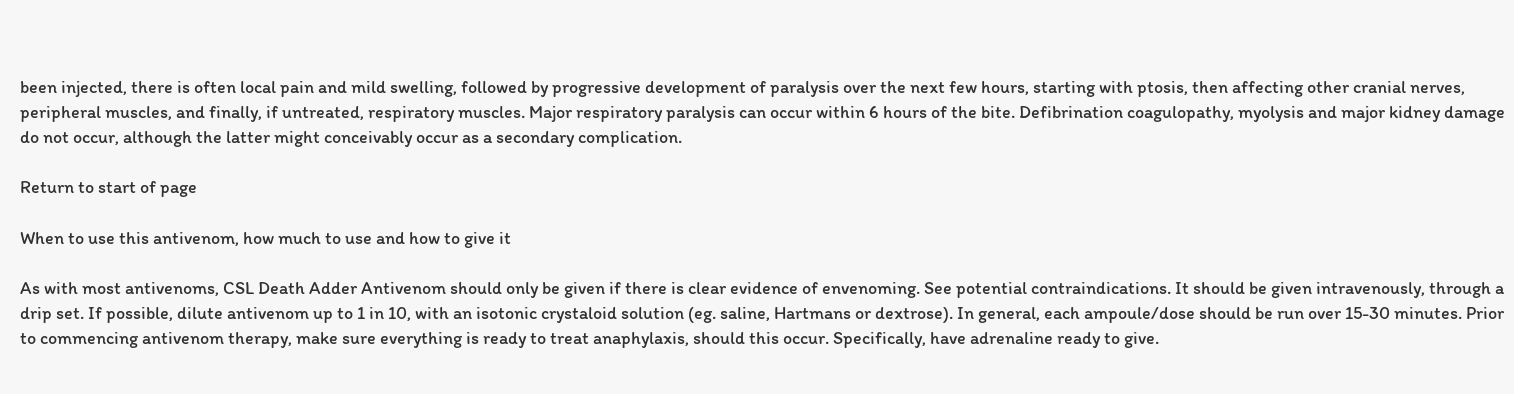been injected, there is often local pain and mild swelling, followed by progressive development of paralysis over the next few hours, starting with ptosis, then affecting other cranial nerves, peripheral muscles, and finally, if untreated, respiratory muscles. Major respiratory paralysis can occur within 6 hours of the bite. Defibrination coagulopathy, myolysis and major kidney damage do not occur, although the latter might conceivably occur as a secondary complication.

Return to start of page

When to use this antivenom, how much to use and how to give it

As with most antivenoms, CSL Death Adder Antivenom should only be given if there is clear evidence of envenoming. See potential contraindications. It should be given intravenously, through a drip set. If possible, dilute antivenom up to 1 in 10, with an isotonic crystaloid solution (eg. saline, Hartmans or dextrose). In general, each ampoule/dose should be run over 15-30 minutes. Prior to commencing antivenom therapy, make sure everything is ready to treat anaphylaxis, should this occur. Specifically, have adrenaline ready to give.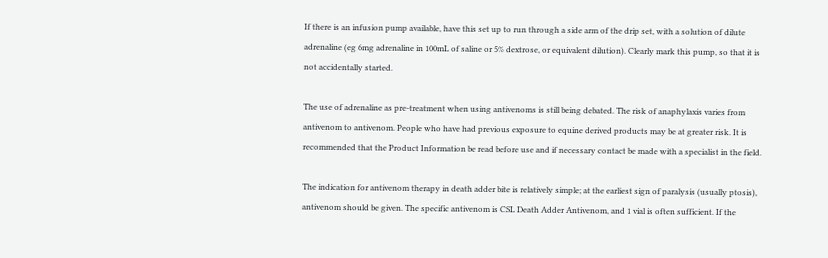If there is an infusion pump available, have this set up to run through a side arm of the drip set, with a solution of dilute adrenaline (eg 6mg adrenaline in 100mL of saline or 5% dextrose, or equivalent dilution). Clearly mark this pump, so that it is not accidentally started.

The use of adrenaline as pre-treatment when using antivenoms is still being debated. The risk of anaphylaxis varies from antivenom to antivenom. People who have had previous exposure to equine derived products may be at greater risk. It is recommended that the Product Information be read before use and if necessary contact be made with a specialist in the field.

The indication for antivenom therapy in death adder bite is relatively simple; at the earliest sign of paralysis (usually ptosis), antivenom should be given. The specific antivenom is CSL Death Adder Antivenom, and 1 vial is often sufficient. If the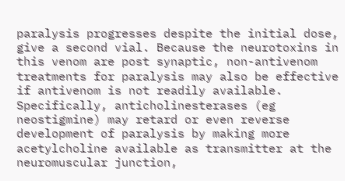paralysis progresses despite the initial dose, give a second vial. Because the neurotoxins in this venom are post synaptic, non-antivenom treatments for paralysis may also be effective if antivenom is not readily available. Specifically, anticholinesterases (eg neostigmine) may retard or even reverse development of paralysis by making more acetylcholine available as transmitter at the neuromuscular junction,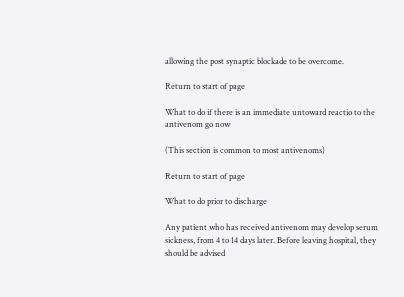allowing the post synaptic blockade to be overcome.

Return to start of page

What to do if there is an immediate untoward reactio to the antivenom go now

(This section is common to most antivenoms)

Return to start of page

What to do prior to discharge

Any patient who has received antivenom may develop serum sickness, from 4 to 14 days later. Before leaving hospital, they should be advised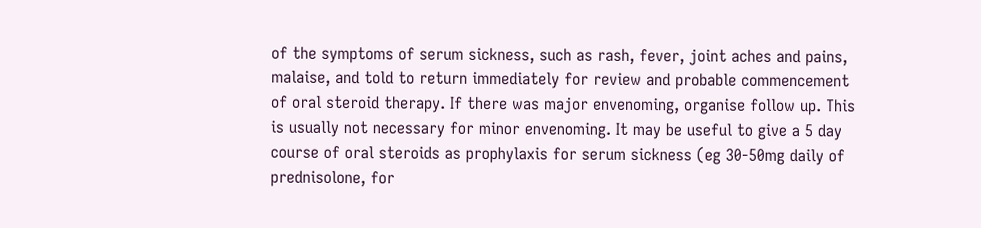of the symptoms of serum sickness, such as rash, fever, joint aches and pains, malaise, and told to return immediately for review and probable commencement of oral steroid therapy. If there was major envenoming, organise follow up. This is usually not necessary for minor envenoming. It may be useful to give a 5 day course of oral steroids as prophylaxis for serum sickness (eg 30-50mg daily of prednisolone, for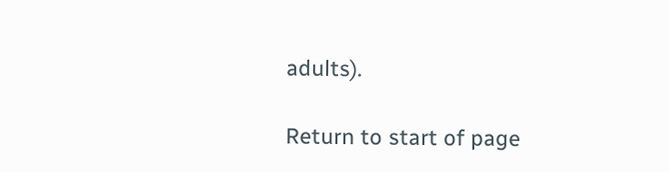adults).

Return to start of page